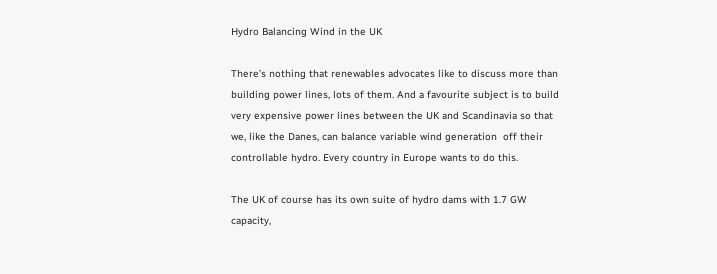Hydro Balancing Wind in the UK

There’s nothing that renewables advocates like to discuss more than building power lines, lots of them. And a favourite subject is to build very expensive power lines between the UK and Scandinavia so that we, like the Danes, can balance variable wind generation  off their controllable hydro. Every country in Europe wants to do this.

The UK of course has its own suite of hydro dams with 1.7 GW capacity,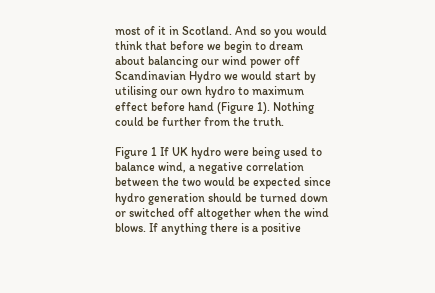most of it in Scotland. And so you would think that before we begin to dream about balancing our wind power off Scandinavian Hydro we would start by utilising our own hydro to maximum effect before hand (Figure 1). Nothing could be further from the truth.

Figure 1 If UK hydro were being used to balance wind, a negative correlation between the two would be expected since hydro generation should be turned down or switched off altogether when the wind blows. If anything there is a positive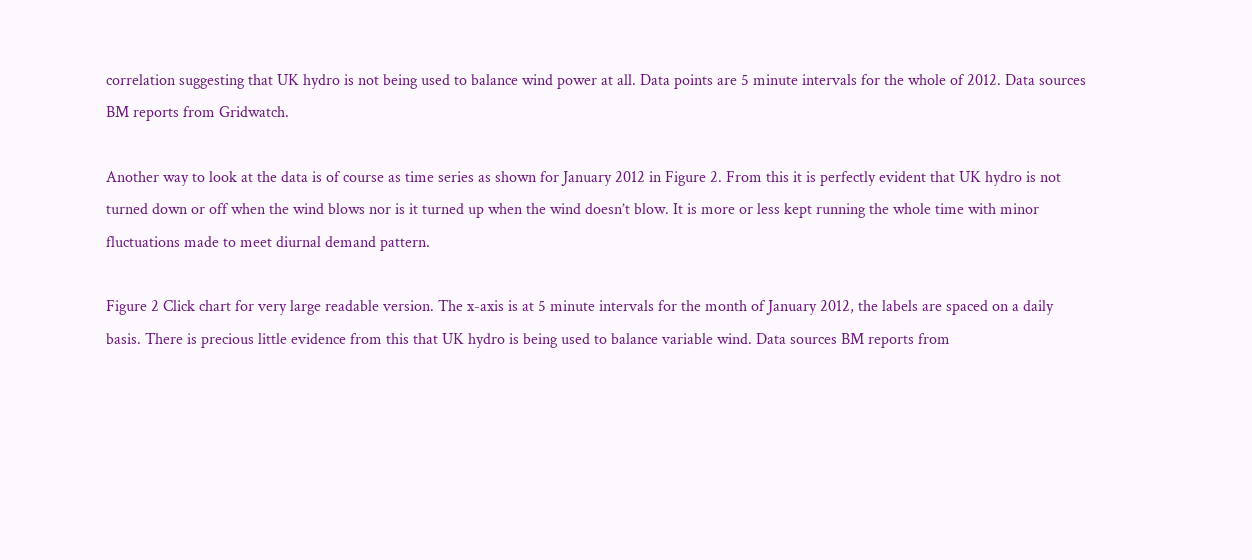correlation suggesting that UK hydro is not being used to balance wind power at all. Data points are 5 minute intervals for the whole of 2012. Data sources BM reports from Gridwatch.

Another way to look at the data is of course as time series as shown for January 2012 in Figure 2. From this it is perfectly evident that UK hydro is not turned down or off when the wind blows nor is it turned up when the wind doesn’t blow. It is more or less kept running the whole time with minor fluctuations made to meet diurnal demand pattern.

Figure 2 Click chart for very large readable version. The x-axis is at 5 minute intervals for the month of January 2012, the labels are spaced on a daily basis. There is precious little evidence from this that UK hydro is being used to balance variable wind. Data sources BM reports from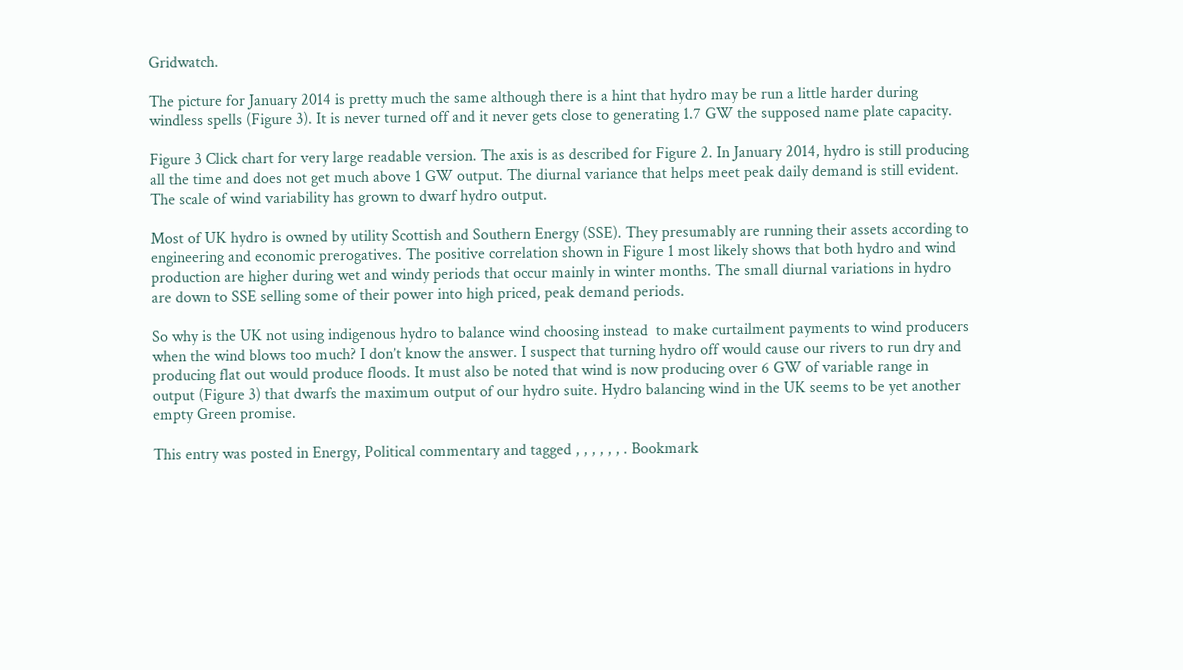Gridwatch.

The picture for January 2014 is pretty much the same although there is a hint that hydro may be run a little harder during windless spells (Figure 3). It is never turned off and it never gets close to generating 1.7 GW the supposed name plate capacity.

Figure 3 Click chart for very large readable version. The axis is as described for Figure 2. In January 2014, hydro is still producing all the time and does not get much above 1 GW output. The diurnal variance that helps meet peak daily demand is still evident. The scale of wind variability has grown to dwarf hydro output.

Most of UK hydro is owned by utility Scottish and Southern Energy (SSE). They presumably are running their assets according to engineering and economic prerogatives. The positive correlation shown in Figure 1 most likely shows that both hydro and wind production are higher during wet and windy periods that occur mainly in winter months. The small diurnal variations in hydro are down to SSE selling some of their power into high priced, peak demand periods.

So why is the UK not using indigenous hydro to balance wind choosing instead  to make curtailment payments to wind producers when the wind blows too much? I don’t know the answer. I suspect that turning hydro off would cause our rivers to run dry and producing flat out would produce floods. It must also be noted that wind is now producing over 6 GW of variable range in output (Figure 3) that dwarfs the maximum output of our hydro suite. Hydro balancing wind in the UK seems to be yet another empty Green promise.

This entry was posted in Energy, Political commentary and tagged , , , , , , . Bookmark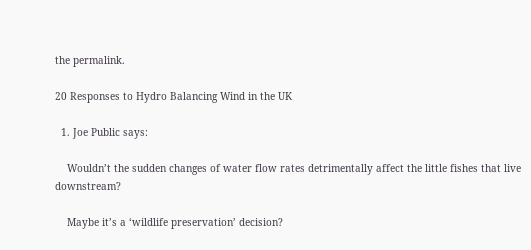the permalink.

20 Responses to Hydro Balancing Wind in the UK

  1. Joe Public says:

    Wouldn’t the sudden changes of water flow rates detrimentally affect the little fishes that live downstream?

    Maybe it’s a ‘wildlife preservation’ decision?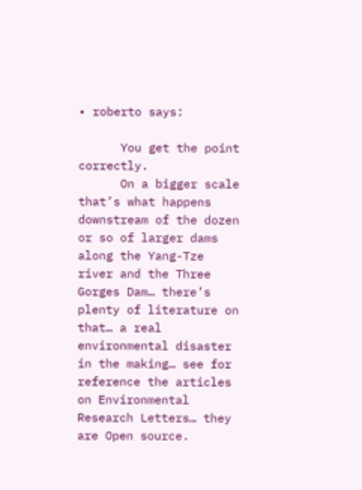• roberto says:

      You get the point correctly.
      On a bigger scale that’s what happens downstream of the dozen or so of larger dams along the Yang-Tze river and the Three Gorges Dam… there’s plenty of literature on that… a real environmental disaster in the making… see for reference the articles on Environmental Research Letters… they are Open source.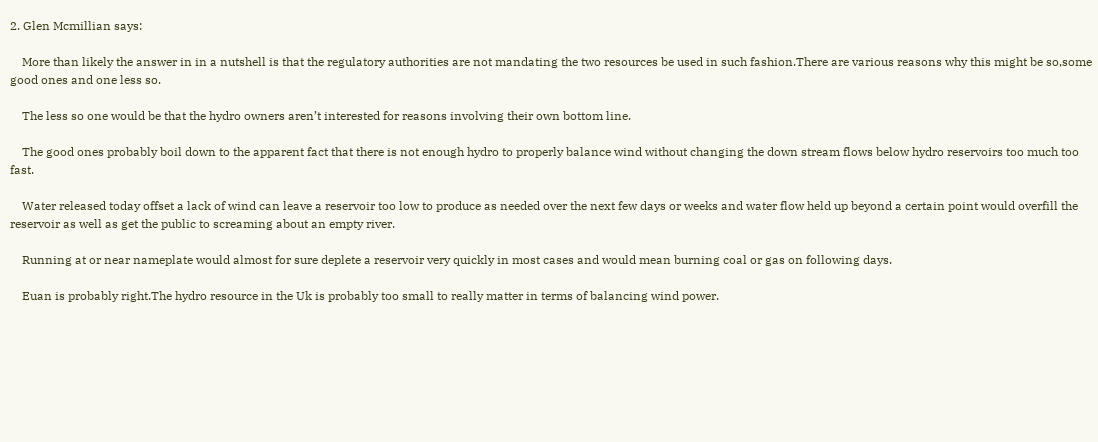2. Glen Mcmillian says:

    More than likely the answer in in a nutshell is that the regulatory authorities are not mandating the two resources be used in such fashion.There are various reasons why this might be so,some good ones and one less so.

    The less so one would be that the hydro owners aren’t interested for reasons involving their own bottom line.

    The good ones probably boil down to the apparent fact that there is not enough hydro to properly balance wind without changing the down stream flows below hydro reservoirs too much too fast.

    Water released today offset a lack of wind can leave a reservoir too low to produce as needed over the next few days or weeks and water flow held up beyond a certain point would overfill the reservoir as well as get the public to screaming about an empty river.

    Running at or near nameplate would almost for sure deplete a reservoir very quickly in most cases and would mean burning coal or gas on following days.

    Euan is probably right.The hydro resource in the Uk is probably too small to really matter in terms of balancing wind power.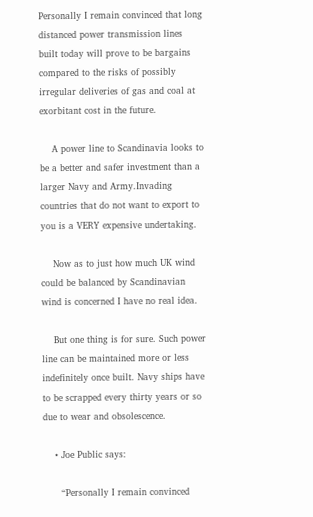Personally I remain convinced that long distanced power transmission lines built today will prove to be bargains compared to the risks of possibly irregular deliveries of gas and coal at exorbitant cost in the future.

    A power line to Scandinavia looks to be a better and safer investment than a larger Navy and Army.Invading countries that do not want to export to you is a VERY expensive undertaking.

    Now as to just how much UK wind could be balanced by Scandinavian wind is concerned I have no real idea.

    But one thing is for sure. Such power line can be maintained more or less indefinitely once built. Navy ships have to be scrapped every thirty years or so due to wear and obsolescence.

    • Joe Public says:

      “Personally I remain convinced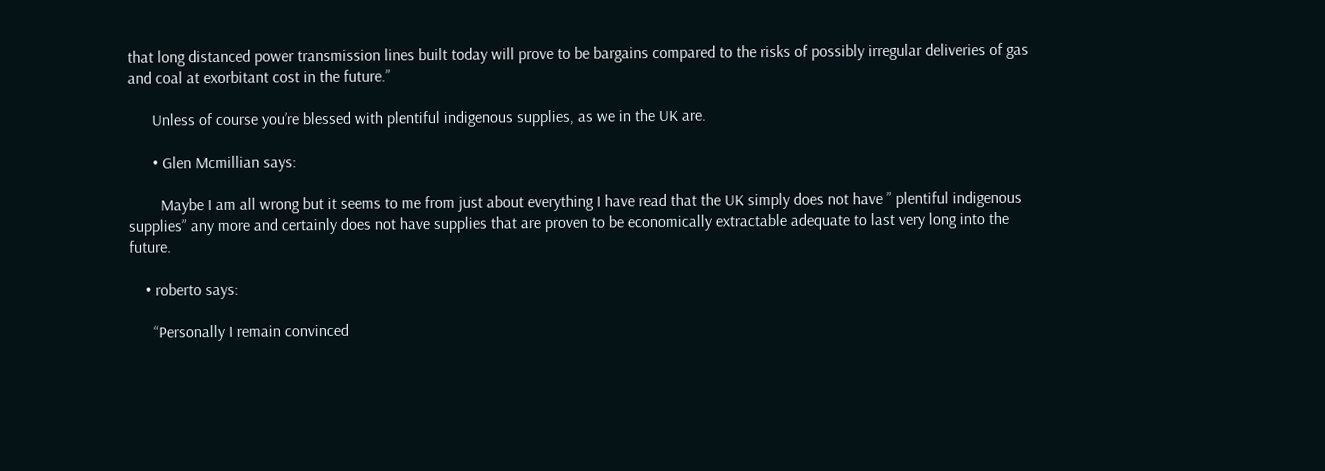that long distanced power transmission lines built today will prove to be bargains compared to the risks of possibly irregular deliveries of gas and coal at exorbitant cost in the future.”

      Unless of course you’re blessed with plentiful indigenous supplies, as we in the UK are.

      • Glen Mcmillian says:

        Maybe I am all wrong but it seems to me from just about everything I have read that the UK simply does not have ” plentiful indigenous supplies” any more and certainly does not have supplies that are proven to be economically extractable adequate to last very long into the future.

    • roberto says:

      “Personally I remain convinced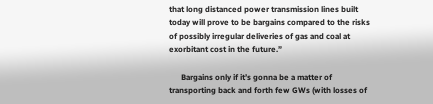that long distanced power transmission lines built today will prove to be bargains compared to the risks of possibly irregular deliveries of gas and coal at exorbitant cost in the future.”

      Bargains only if it’s gonna be a matter of transporting back and forth few GWs (with losses of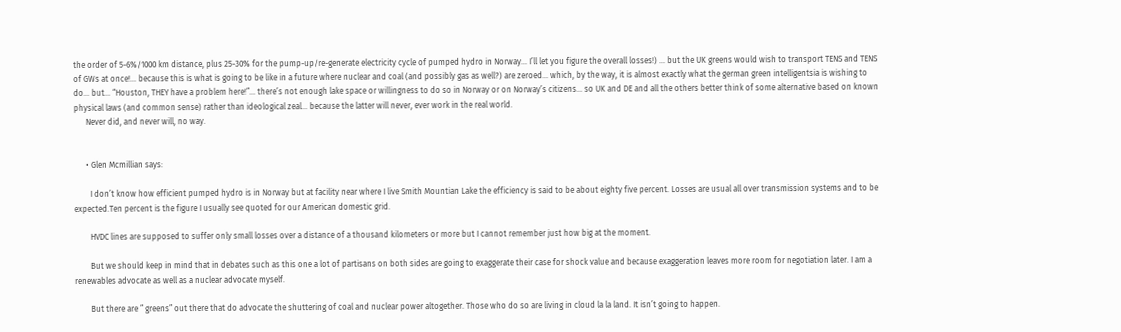the order of 5-6%/1000 km distance, plus 25-30% for the pump-up/re-generate electricity cycle of pumped hydro in Norway… I’ll let you figure the overall losses!) … but the UK greens would wish to transport TENS and TENS of GWs at once!… because this is what is going to be like in a future where nuclear and coal (and possibly gas as well?) are zeroed… which, by the way, it is almost exactly what the german green intelligentsia is wishing to do… but… “Houston, THEY have a problem here!”… there’s not enough lake space or willingness to do so in Norway or on Norway’s citizens… so UK and DE and all the others better think of some alternative based on known physical laws (and common sense) rather than ideological zeal… because the latter will never, ever work in the real world.
      Never did, and never will, no way.


      • Glen Mcmillian says:

        I don’t know how efficient pumped hydro is in Norway but at facility near where I live Smith Mountian Lake the efficiency is said to be about eighty five percent. Losses are usual all over transmission systems and to be expected.Ten percent is the figure I usually see quoted for our American domestic grid.

        HVDC lines are supposed to suffer only small losses over a distance of a thousand kilometers or more but I cannot remember just how big at the moment.

        But we should keep in mind that in debates such as this one a lot of partisans on both sides are going to exaggerate their case for shock value and because exaggeration leaves more room for negotiation later. I am a renewables advocate as well as a nuclear advocate myself.

        But there are ” greens” out there that do advocate the shuttering of coal and nuclear power altogether. Those who do so are living in cloud la la land. It isn’t going to happen.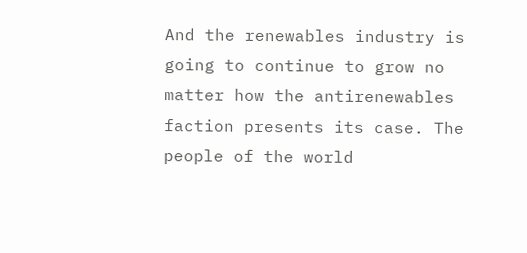And the renewables industry is going to continue to grow no matter how the antirenewables faction presents its case. The people of the world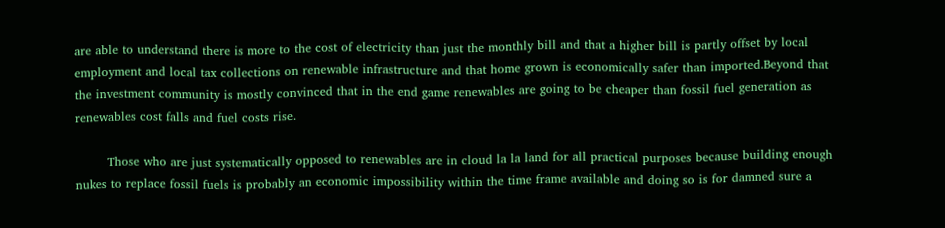are able to understand there is more to the cost of electricity than just the monthly bill and that a higher bill is partly offset by local employment and local tax collections on renewable infrastructure and that home grown is economically safer than imported.Beyond that the investment community is mostly convinced that in the end game renewables are going to be cheaper than fossil fuel generation as renewables cost falls and fuel costs rise.

        Those who are just systematically opposed to renewables are in cloud la la land for all practical purposes because building enough nukes to replace fossil fuels is probably an economic impossibility within the time frame available and doing so is for damned sure a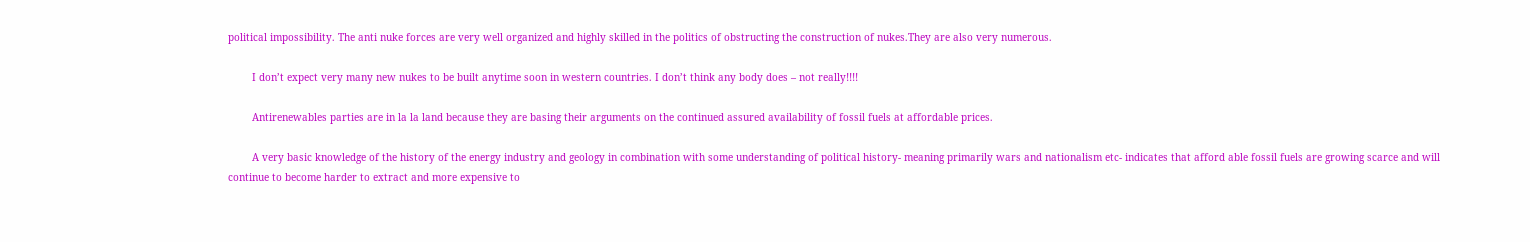political impossibility. The anti nuke forces are very well organized and highly skilled in the politics of obstructing the construction of nukes.They are also very numerous.

        I don’t expect very many new nukes to be built anytime soon in western countries. I don’t think any body does – not really!!!!

        Antirenewables parties are in la la land because they are basing their arguments on the continued assured availability of fossil fuels at affordable prices.

        A very basic knowledge of the history of the energy industry and geology in combination with some understanding of political history- meaning primarily wars and nationalism etc- indicates that afford able fossil fuels are growing scarce and will continue to become harder to extract and more expensive to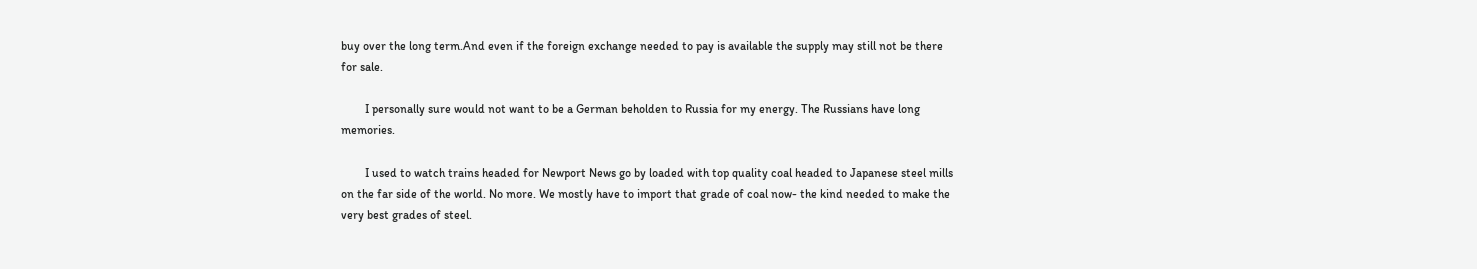buy over the long term.And even if the foreign exchange needed to pay is available the supply may still not be there for sale.

        I personally sure would not want to be a German beholden to Russia for my energy. The Russians have long memories.

        I used to watch trains headed for Newport News go by loaded with top quality coal headed to Japanese steel mills on the far side of the world. No more. We mostly have to import that grade of coal now- the kind needed to make the very best grades of steel.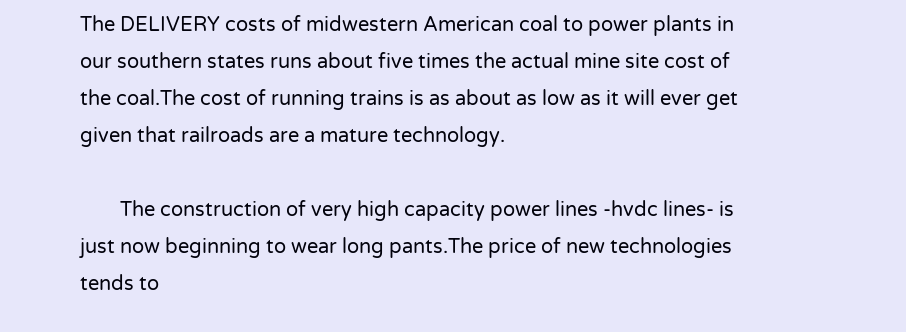The DELIVERY costs of midwestern American coal to power plants in our southern states runs about five times the actual mine site cost of the coal.The cost of running trains is as about as low as it will ever get given that railroads are a mature technology.

        The construction of very high capacity power lines -hvdc lines- is just now beginning to wear long pants.The price of new technologies tends to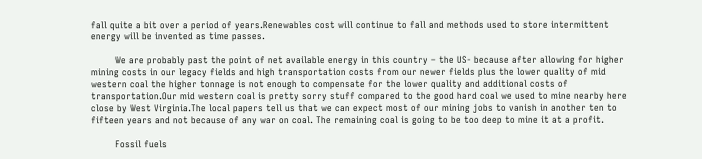fall quite a bit over a period of years.Renewables cost will continue to fall and methods used to store intermittent energy will be invented as time passes.

        We are probably past the point of net available energy in this country – the US- because after allowing for higher mining costs in our legacy fields and high transportation costs from our newer fields plus the lower quality of mid western coal the higher tonnage is not enough to compensate for the lower quality and additional costs of transportation.Our mid western coal is pretty sorry stuff compared to the good hard coal we used to mine nearby here close by West Virginia.The local papers tell us that we can expect most of our mining jobs to vanish in another ten to fifteen years and not because of any war on coal. The remaining coal is going to be too deep to mine it at a profit.

        Fossil fuels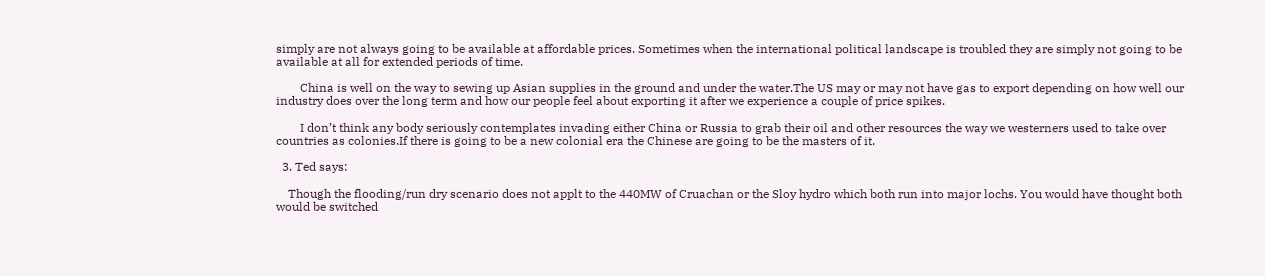simply are not always going to be available at affordable prices. Sometimes when the international political landscape is troubled they are simply not going to be available at all for extended periods of time.

        China is well on the way to sewing up Asian supplies in the ground and under the water.The US may or may not have gas to export depending on how well our industry does over the long term and how our people feel about exporting it after we experience a couple of price spikes.

        I don’t think any body seriously contemplates invading either China or Russia to grab their oil and other resources the way we westerners used to take over countries as colonies.If there is going to be a new colonial era the Chinese are going to be the masters of it.

  3. Ted says:

    Though the flooding/run dry scenario does not applt to the 440MW of Cruachan or the Sloy hydro which both run into major lochs. You would have thought both would be switched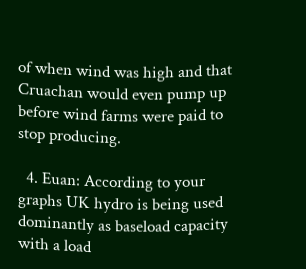of when wind was high and that Cruachan would even pump up before wind farms were paid to stop producing.

  4. Euan: According to your graphs UK hydro is being used dominantly as baseload capacity with a load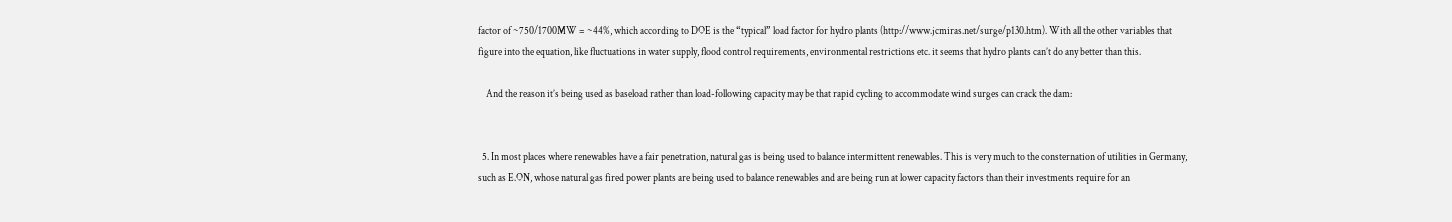factor of ~750/1700MW = ~44%, which according to DOE is the “typical” load factor for hydro plants (http://www.jcmiras.net/surge/p130.htm). With all the other variables that figure into the equation, like fluctuations in water supply, flood control requirements, environmental restrictions etc. it seems that hydro plants can’t do any better than this.

    And the reason it’s being used as baseload rather than load-following capacity may be that rapid cycling to accommodate wind surges can crack the dam:


  5. In most places where renewables have a fair penetration, natural gas is being used to balance intermittent renewables. This is very much to the consternation of utilities in Germany, such as E.ON, whose natural gas fired power plants are being used to balance renewables and are being run at lower capacity factors than their investments require for an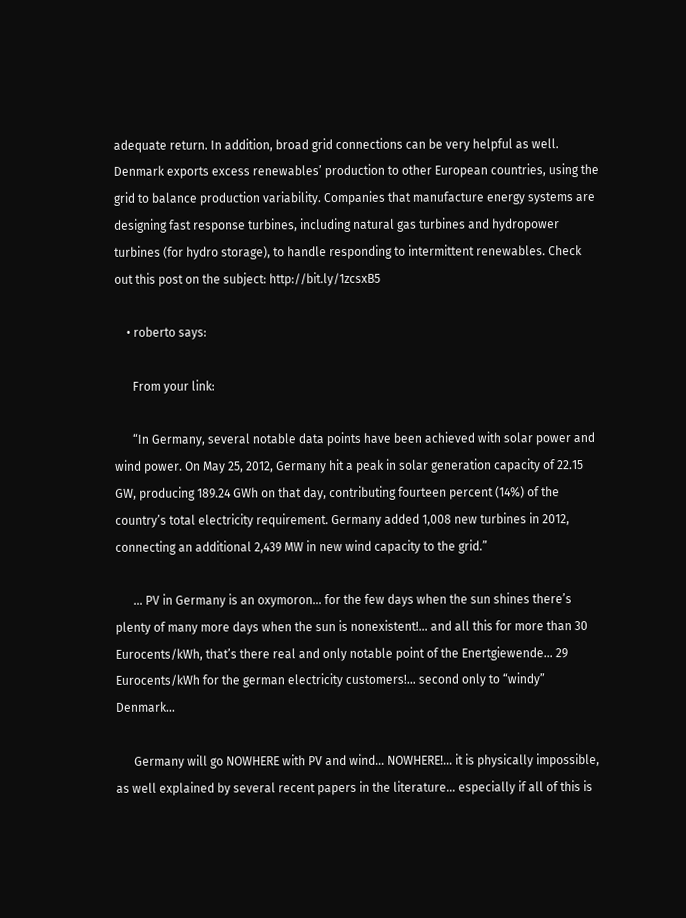adequate return. In addition, broad grid connections can be very helpful as well. Denmark exports excess renewables’ production to other European countries, using the grid to balance production variability. Companies that manufacture energy systems are designing fast response turbines, including natural gas turbines and hydropower turbines (for hydro storage), to handle responding to intermittent renewables. Check out this post on the subject: http://bit.ly/1zcsxB5

    • roberto says:

      From your link:

      “In Germany, several notable data points have been achieved with solar power and wind power. On May 25, 2012, Germany hit a peak in solar generation capacity of 22.15 GW, producing 189.24 GWh on that day, contributing fourteen percent (14%) of the country’s total electricity requirement. Germany added 1,008 new turbines in 2012, connecting an additional 2,439 MW in new wind capacity to the grid.”

      … PV in Germany is an oxymoron… for the few days when the sun shines there’s plenty of many more days when the sun is nonexistent!… and all this for more than 30 Eurocents/kWh, that’s there real and only notable point of the Enertgiewende… 29 Eurocents/kWh for the german electricity customers!… second only to “windy” Denmark…

      Germany will go NOWHERE with PV and wind… NOWHERE!… it is physically impossible, as well explained by several recent papers in the literature… especially if all of this is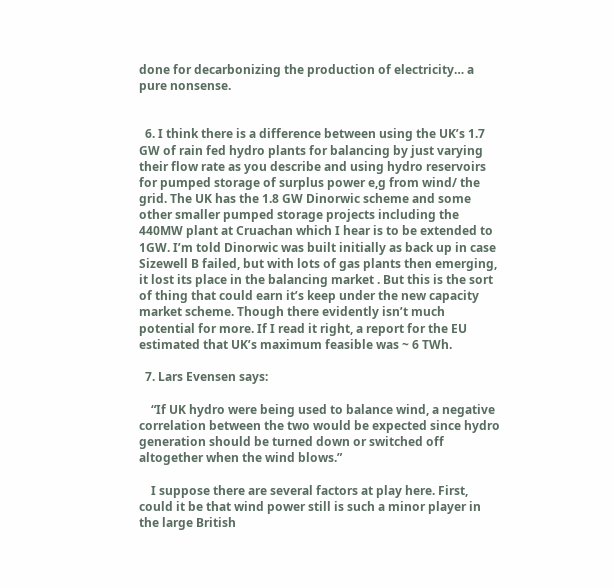done for decarbonizing the production of electricity… a pure nonsense.


  6. I think there is a difference between using the UK’s 1.7 GW of rain fed hydro plants for balancing by just varying their flow rate as you describe and using hydro reservoirs for pumped storage of surplus power e,g from wind/ the grid. The UK has the 1.8 GW Dinorwic scheme and some other smaller pumped storage projects including the 440MW plant at Cruachan which I hear is to be extended to 1GW. I’m told Dinorwic was built initially as back up in case Sizewell B failed, but with lots of gas plants then emerging, it lost its place in the balancing market . But this is the sort of thing that could earn it’s keep under the new capacity market scheme. Though there evidently isn’t much potential for more. If I read it right, a report for the EU estimated that UK’s maximum feasible was ~ 6 TWh.

  7. Lars Evensen says:

    “If UK hydro were being used to balance wind, a negative correlation between the two would be expected since hydro generation should be turned down or switched off altogether when the wind blows.”

    I suppose there are several factors at play here. First, could it be that wind power still is such a minor player in the large British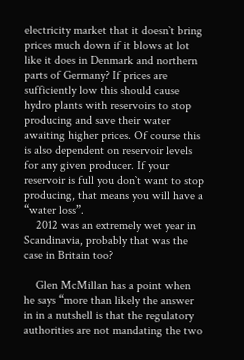electricity market that it doesn`t bring prices much down if it blows at lot like it does in Denmark and northern parts of Germany? If prices are sufficiently low this should cause hydro plants with reservoirs to stop producing and save their water awaiting higher prices. Of course this is also dependent on reservoir levels for any given producer. If your reservoir is full you don`t want to stop producing, that means you will have a “water loss”.
    2012 was an extremely wet year in Scandinavia, probably that was the case in Britain too?

    Glen McMillan has a point when he says “more than likely the answer in in a nutshell is that the regulatory authorities are not mandating the two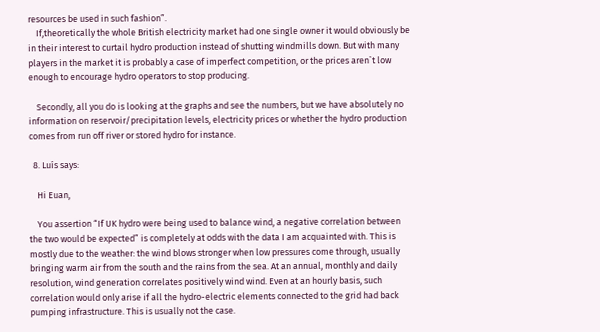resources be used in such fashion”.
    If,theoretically the whole British electricity market had one single owner it would obviously be in their interest to curtail hydro production instead of shutting windmills down. But with many players in the market it is probably a case of imperfect competition, or the prices aren`t low enough to encourage hydro operators to stop producing.

    Secondly, all you do is looking at the graphs and see the numbers, but we have absolutely no information on reservoir/precipitation levels, electricity prices or whether the hydro production comes from run off river or stored hydro for instance.

  8. Luís says:

    Hi Euan,

    You assertion “If UK hydro were being used to balance wind, a negative correlation between the two would be expected” is completely at odds with the data I am acquainted with. This is mostly due to the weather: the wind blows stronger when low pressures come through, usually bringing warm air from the south and the rains from the sea. At an annual, monthly and daily resolution, wind generation correlates positively wind wind. Even at an hourly basis, such correlation would only arise if all the hydro-electric elements connected to the grid had back pumping infrastructure. This is usually not the case.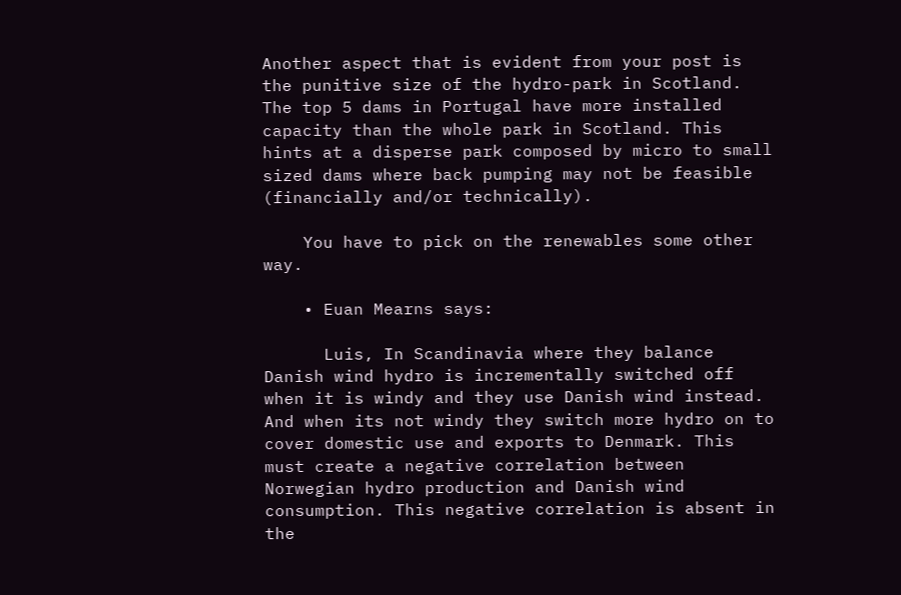Another aspect that is evident from your post is the punitive size of the hydro-park in Scotland. The top 5 dams in Portugal have more installed capacity than the whole park in Scotland. This hints at a disperse park composed by micro to small sized dams where back pumping may not be feasible (financially and/or technically).

    You have to pick on the renewables some other way.

    • Euan Mearns says:

      Luis, In Scandinavia where they balance Danish wind hydro is incrementally switched off when it is windy and they use Danish wind instead. And when its not windy they switch more hydro on to cover domestic use and exports to Denmark. This must create a negative correlation between Norwegian hydro production and Danish wind consumption. This negative correlation is absent in the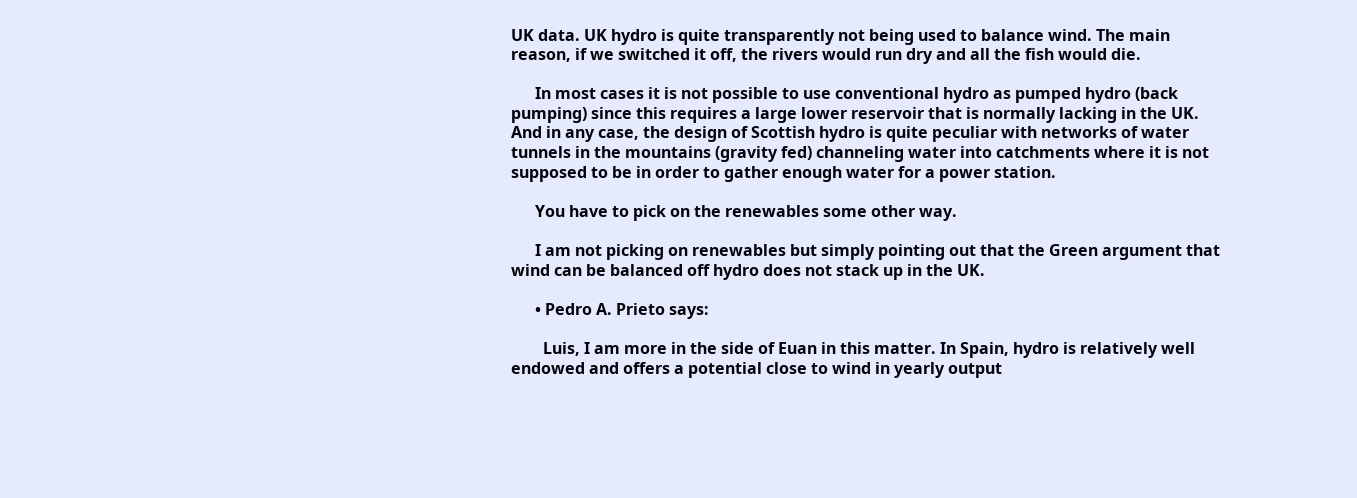UK data. UK hydro is quite transparently not being used to balance wind. The main reason, if we switched it off, the rivers would run dry and all the fish would die.

      In most cases it is not possible to use conventional hydro as pumped hydro (back pumping) since this requires a large lower reservoir that is normally lacking in the UK. And in any case, the design of Scottish hydro is quite peculiar with networks of water tunnels in the mountains (gravity fed) channeling water into catchments where it is not supposed to be in order to gather enough water for a power station.

      You have to pick on the renewables some other way.

      I am not picking on renewables but simply pointing out that the Green argument that wind can be balanced off hydro does not stack up in the UK.

      • Pedro A. Prieto says:

        Luis, I am more in the side of Euan in this matter. In Spain, hydro is relatively well endowed and offers a potential close to wind in yearly output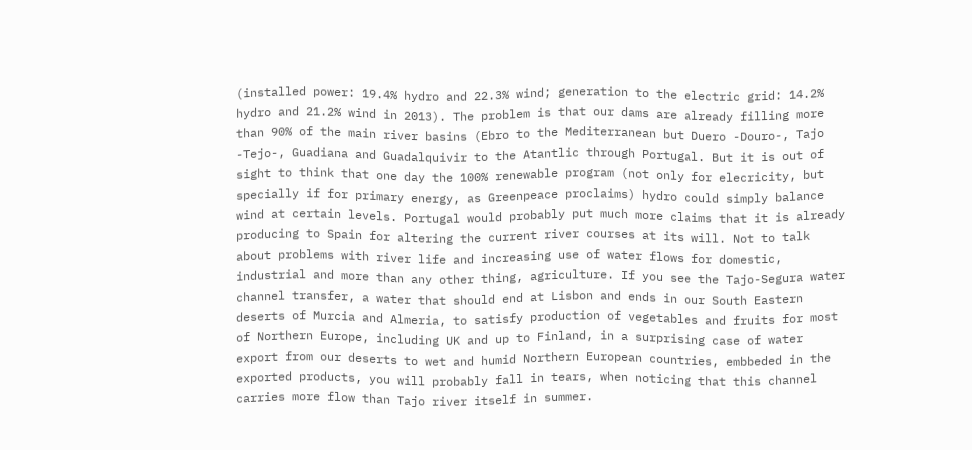(installed power: 19.4% hydro and 22.3% wind; generation to the electric grid: 14.2% hydro and 21.2% wind in 2013). The problem is that our dams are already filling more than 90% of the main river basins (Ebro to the Mediterranean but Duero -Douro-, Tajo -Tejo-, Guadiana and Guadalquivir to the Atantlic through Portugal. But it is out of sight to think that one day the 100% renewable program (not only for elecricity, but specially if for primary energy, as Greenpeace proclaims) hydro could simply balance wind at certain levels. Portugal would probably put much more claims that it is already producing to Spain for altering the current river courses at its will. Not to talk about problems with river life and increasing use of water flows for domestic, industrial and more than any other thing, agriculture. If you see the Tajo-Segura water channel transfer, a water that should end at Lisbon and ends in our South Eastern deserts of Murcia and Almeria, to satisfy production of vegetables and fruits for most of Northern Europe, including UK and up to Finland, in a surprising case of water export from our deserts to wet and humid Northern European countries, embbeded in the exported products, you will probably fall in tears, when noticing that this channel carries more flow than Tajo river itself in summer.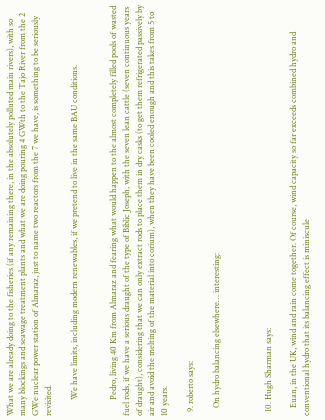What we are already doing to the fisheries (if any remaining there, in the absolutely polluted main rivers), with so many blockings and seawage treatment plants and what we are doing pouring 4 GWth to the Tajo River from the 2 GWe nuclear power station of Almaraz, just to name two reactors from the 7 we have, is something to be seriously revisited.

        We have limits, including modern renewables, if we pretend to live in the same BAU conditions.


        Pedro, living 40 Km from Almaraz and fearing what would happen to the almost completely filled pools of wasted fuel rods, if we have a serious draught of the type of Biblic Joseph, with the seven lean cattle (seven continuous years of draught), considering that we can only extract rods to place them in dry casks (to get them refrigerated passively by air and avoid the melting of the material into corium), when they have been cooled enough and this takes from 5 to 10 years.

  9. roberto says:

    On hydro balancing elsewhere… interesting:



  10. Hugh Sharman says:

    Euan, in the UK, wind and rain come together. Of course, wind capacity so far exceeds combined hydro and conventional hydro that its balancing effect is miniscule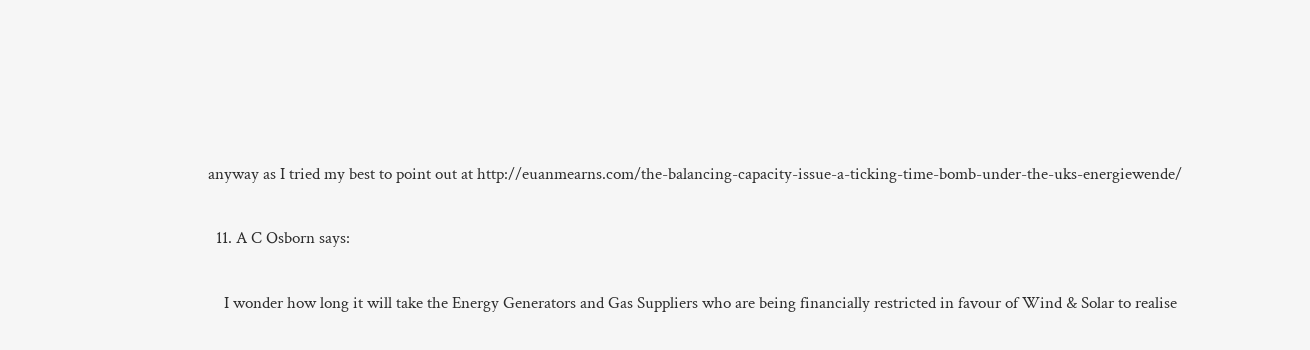anyway as I tried my best to point out at http://euanmearns.com/the-balancing-capacity-issue-a-ticking-time-bomb-under-the-uks-energiewende/

  11. A C Osborn says:

    I wonder how long it will take the Energy Generators and Gas Suppliers who are being financially restricted in favour of Wind & Solar to realise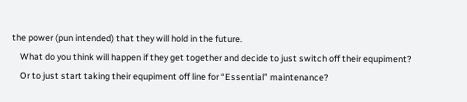the power (pun intended) that they will hold in the future.
    What do you think will happen if they get together and decide to just switch off their equpiment?
    Or to just start taking their equpiment off line for “Essential” maintenance?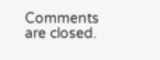Comments are closed.